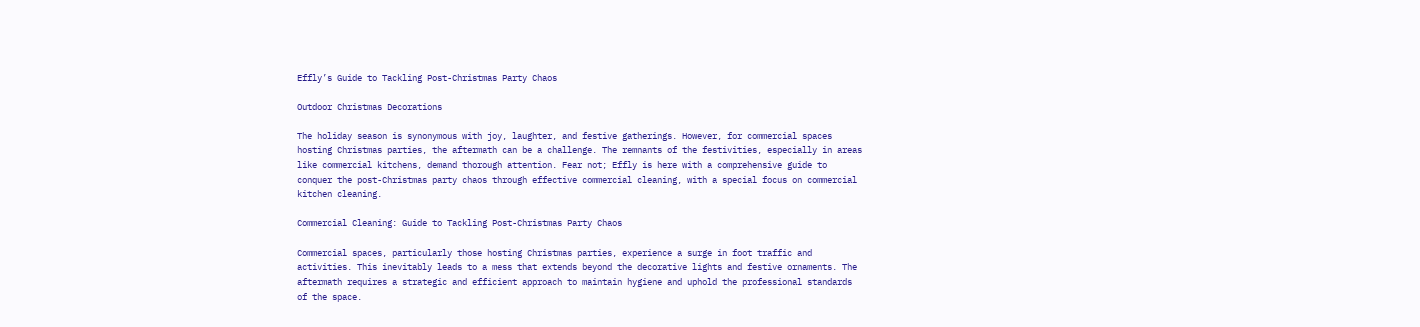Effly’s Guide to Tackling Post-Christmas Party Chaos

Outdoor Christmas Decorations

The holiday season is synonymous with joy, laughter, and festive gatherings. However, for commercial spaces hosting Christmas parties, the aftermath can be a challenge. The remnants of the festivities, especially in areas like commercial kitchens, demand thorough attention. Fear not; Effly is here with a comprehensive guide to conquer the post-Christmas party chaos through effective commercial cleaning, with a special focus on commercial kitchen cleaning.

Commercial Cleaning: Guide to Tackling Post-Christmas Party Chaos

Commercial spaces, particularly those hosting Christmas parties, experience a surge in foot traffic and activities. This inevitably leads to a mess that extends beyond the decorative lights and festive ornaments. The aftermath requires a strategic and efficient approach to maintain hygiene and uphold the professional standards of the space.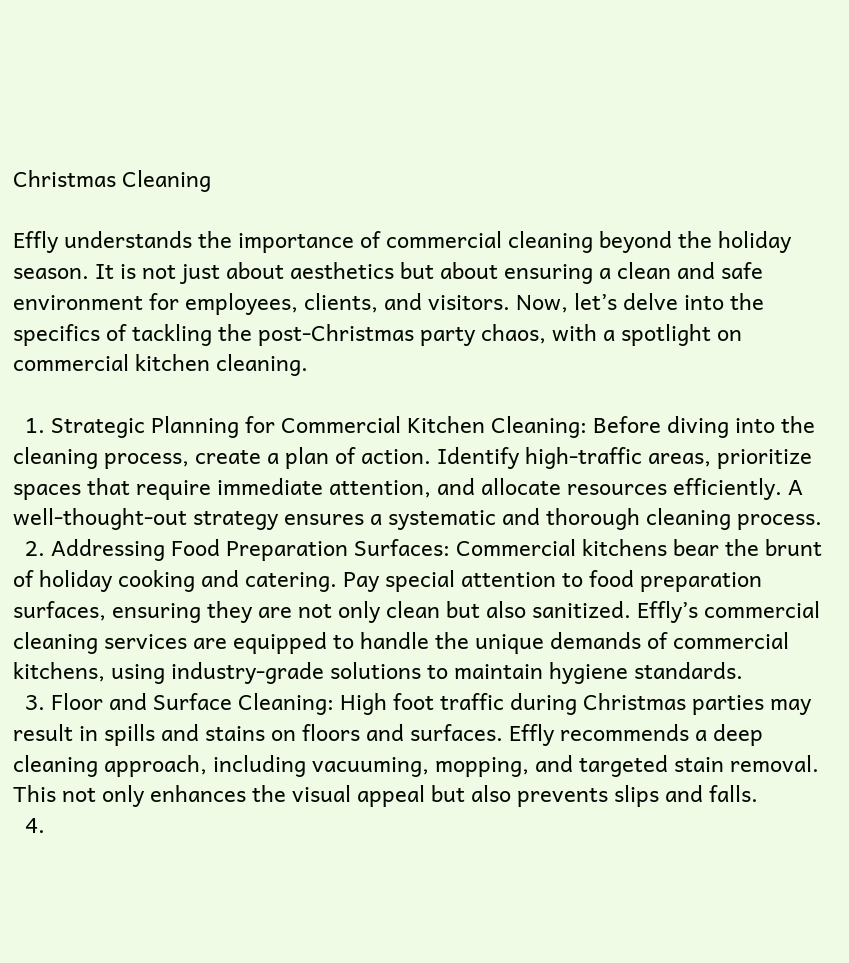Christmas Cleaning

Effly understands the importance of commercial cleaning beyond the holiday season. It is not just about aesthetics but about ensuring a clean and safe environment for employees, clients, and visitors. Now, let’s delve into the specifics of tackling the post-Christmas party chaos, with a spotlight on commercial kitchen cleaning.

  1. Strategic Planning for Commercial Kitchen Cleaning: Before diving into the cleaning process, create a plan of action. Identify high-traffic areas, prioritize spaces that require immediate attention, and allocate resources efficiently. A well-thought-out strategy ensures a systematic and thorough cleaning process.
  2. Addressing Food Preparation Surfaces: Commercial kitchens bear the brunt of holiday cooking and catering. Pay special attention to food preparation surfaces, ensuring they are not only clean but also sanitized. Effly’s commercial cleaning services are equipped to handle the unique demands of commercial kitchens, using industry-grade solutions to maintain hygiene standards.
  3. Floor and Surface Cleaning: High foot traffic during Christmas parties may result in spills and stains on floors and surfaces. Effly recommends a deep cleaning approach, including vacuuming, mopping, and targeted stain removal. This not only enhances the visual appeal but also prevents slips and falls.
  4.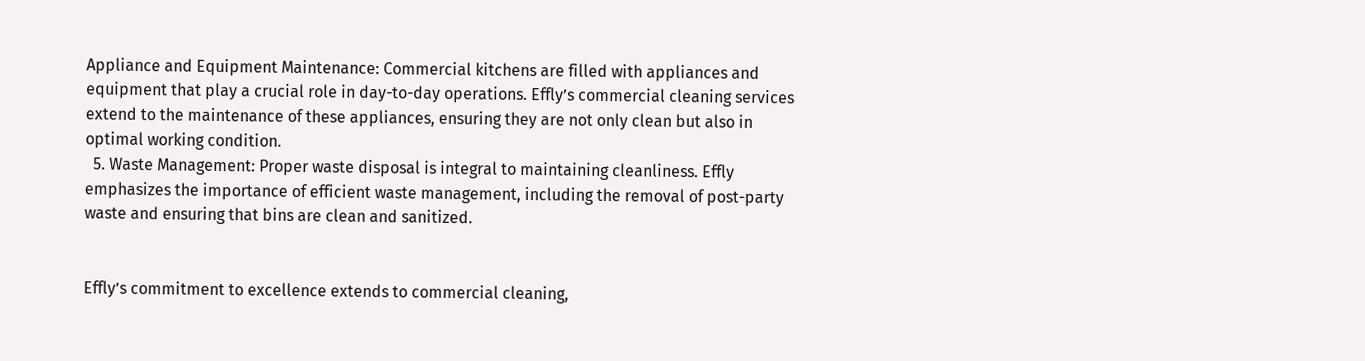Appliance and Equipment Maintenance: Commercial kitchens are filled with appliances and equipment that play a crucial role in day-to-day operations. Effly’s commercial cleaning services extend to the maintenance of these appliances, ensuring they are not only clean but also in optimal working condition.
  5. Waste Management: Proper waste disposal is integral to maintaining cleanliness. Effly emphasizes the importance of efficient waste management, including the removal of post-party waste and ensuring that bins are clean and sanitized.


Effly’s commitment to excellence extends to commercial cleaning,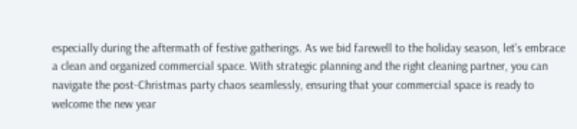especially during the aftermath of festive gatherings. As we bid farewell to the holiday season, let’s embrace a clean and organized commercial space. With strategic planning and the right cleaning partner, you can navigate the post-Christmas party chaos seamlessly, ensuring that your commercial space is ready to welcome the new year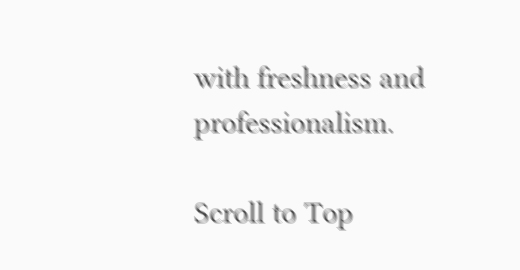with freshness and professionalism.

Scroll to Top